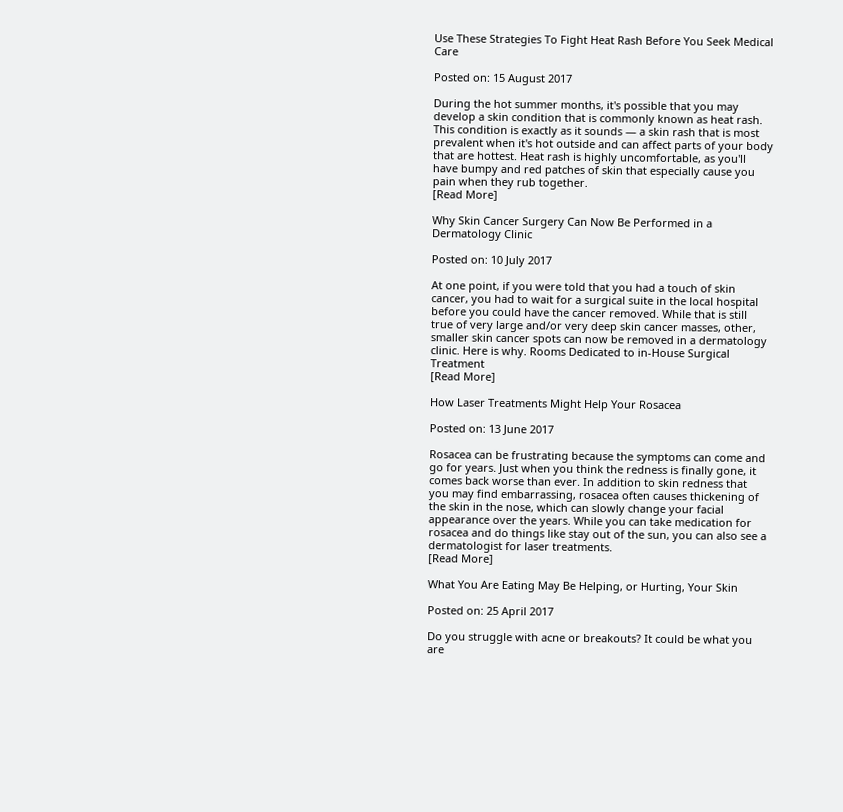Use These Strategies To Fight Heat Rash Before You Seek Medical Care

Posted on: 15 August 2017

During the hot summer months, it's possible that you may develop a skin condition that is commonly known as heat rash. This condition is exactly as it sounds — a skin rash that is most prevalent when it's hot outside and can affect parts of your body that are hottest. Heat rash is highly uncomfortable, as you'll have bumpy and red patches of skin that especially cause you pain when they rub together.
[Read More]

Why Skin Cancer Surgery Can Now Be Performed in a Dermatology Clinic

Posted on: 10 July 2017

At one point, if you were told that you had a touch of skin cancer, you had to wait for a surgical suite in the local hospital before you could have the cancer removed. While that is still true of very large and/or very deep skin cancer masses, other, smaller skin cancer spots can now be removed in a dermatology clinic. Here is why. Rooms Dedicated to in-House Surgical Treatment
[Read More]

How Laser Treatments Might Help Your Rosacea

Posted on: 13 June 2017

Rosacea can be frustrating because the symptoms can come and go for years. Just when you think the redness is finally gone, it comes back worse than ever. In addition to skin redness that you may find embarrassing, rosacea often causes thickening of the skin in the nose, which can slowly change your facial appearance over the years. While you can take medication for rosacea and do things like stay out of the sun, you can also see a dermatologist for laser treatments.
[Read More]

What You Are Eating May Be Helping, or Hurting, Your Skin

Posted on: 25 April 2017

Do you struggle with acne or breakouts? It could be what you are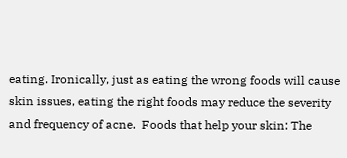eating. Ironically, just as eating the wrong foods will cause skin issues, eating the right foods may reduce the severity and frequency of acne.  Foods that help your skin: The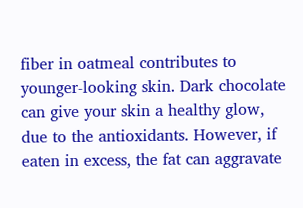fiber in oatmeal contributes to younger-looking skin. Dark chocolate can give your skin a healthy glow, due to the antioxidants. However, if eaten in excess, the fat can aggravate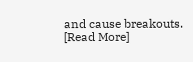and cause breakouts.
[Read More]